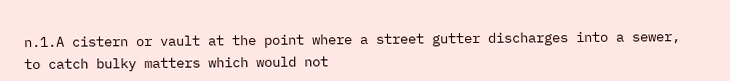n.1.A cistern or vault at the point where a street gutter discharges into a sewer, to catch bulky matters which would not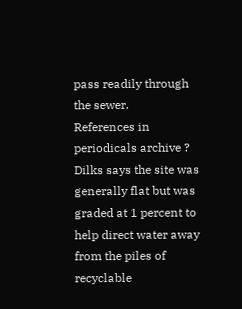pass readily through the sewer.
References in periodicals archive ?
Dilks says the site was generally flat but was graded at 1 percent to help direct water away from the piles of recyclable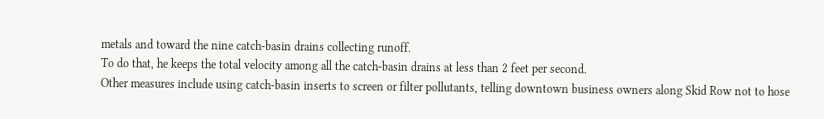metals and toward the nine catch-basin drains collecting runoff.
To do that, he keeps the total velocity among all the catch-basin drains at less than 2 feet per second.
Other measures include using catch-basin inserts to screen or filter pollutants, telling downtown business owners along Skid Row not to hose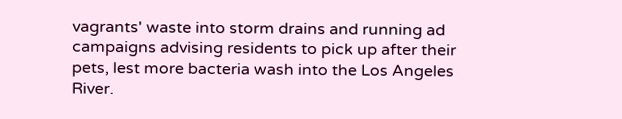vagrants' waste into storm drains and running ad campaigns advising residents to pick up after their pets, lest more bacteria wash into the Los Angeles River.